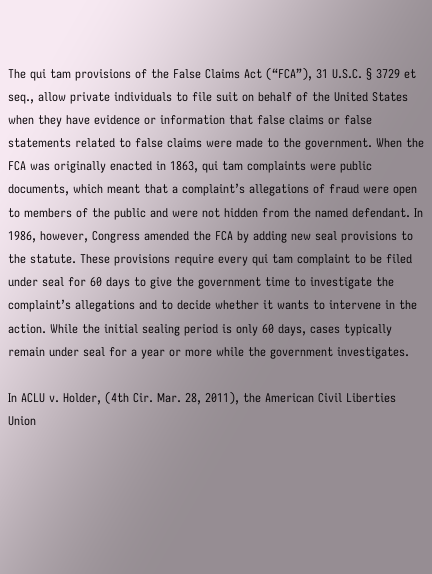The qui tam provisions of the False Claims Act (“FCA”), 31 U.S.C. § 3729 et seq., allow private individuals to file suit on behalf of the United States when they have evidence or information that false claims or false statements related to false claims were made to the government. When the FCA was originally enacted in 1863, qui tam complaints were public documents, which meant that a complaint’s allegations of fraud were open to members of the public and were not hidden from the named defendant. In 1986, however, Congress amended the FCA by adding new seal provisions to the statute. These provisions require every qui tam complaint to be filed under seal for 60 days to give the government time to investigate the complaint’s allegations and to decide whether it wants to intervene in the action. While the initial sealing period is only 60 days, cases typically remain under seal for a year or more while the government investigates.

In ACLU v. Holder, (4th Cir. Mar. 28, 2011), the American Civil Liberties Union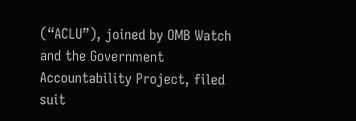(“ACLU”), joined by OMB Watch and the Government Accountability Project, filed suit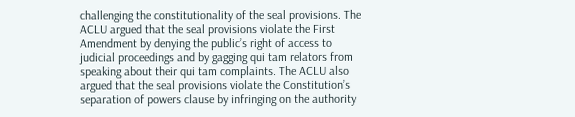challenging the constitutionality of the seal provisions. The ACLU argued that the seal provisions violate the First Amendment by denying the public’s right of access to judicial proceedings and by gagging qui tam relators from speaking about their qui tam complaints. The ACLU also argued that the seal provisions violate the Constitution’s separation of powers clause by infringing on the authority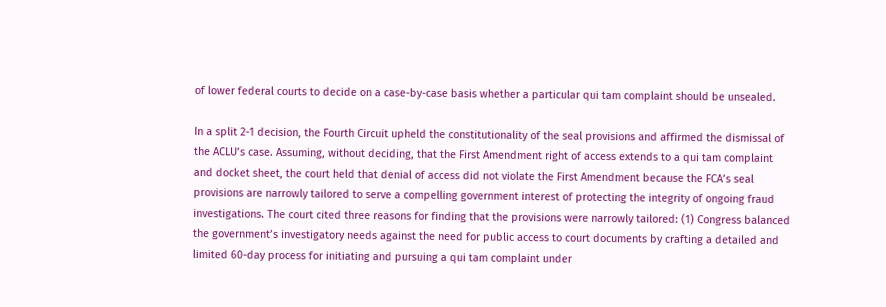of lower federal courts to decide on a case-by-case basis whether a particular qui tam complaint should be unsealed.

In a split 2-1 decision, the Fourth Circuit upheld the constitutionality of the seal provisions and affirmed the dismissal of the ACLU’s case. Assuming, without deciding, that the First Amendment right of access extends to a qui tam complaint and docket sheet, the court held that denial of access did not violate the First Amendment because the FCA’s seal provisions are narrowly tailored to serve a compelling government interest of protecting the integrity of ongoing fraud investigations. The court cited three reasons for finding that the provisions were narrowly tailored: (1) Congress balanced the government’s investigatory needs against the need for public access to court documents by crafting a detailed and limited 60-day process for initiating and pursuing a qui tam complaint under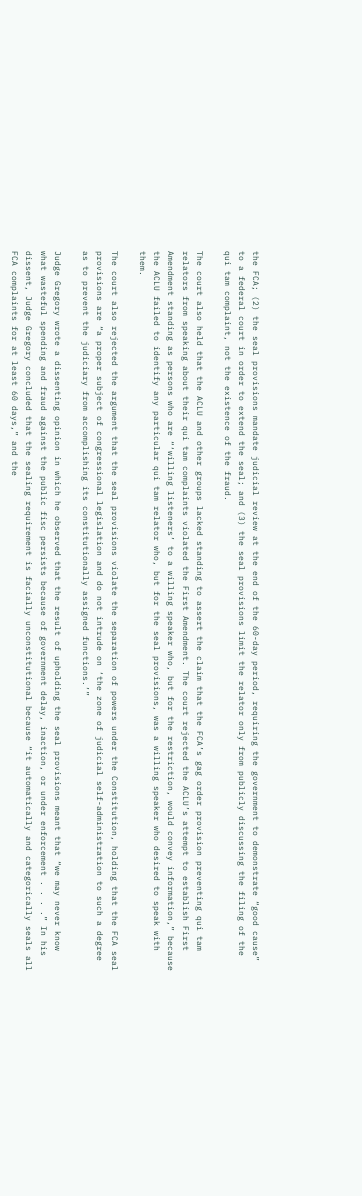the FCA; (2) the seal provisions mandate judicial review at the end of the 60-day period, requiring the government to demonstrate “good cause” to a federal court in order to extend the seal; and (3) the seal provisions limit the relator only from publicly discussing the filing of the qui tam complaint, not the existence of the fraud.

The court also held that the ACLU and other groups lacked standing to assert the claim that the FCA’s gag order provision preventing qui tam relators from speaking about their qui tam complaints violated the First Amendment. The court rejected the ACLU’s attempt to establish First Amendment standing as persons who are “‘willing listeners’ to a willing speaker who, but for the restriction, would convey information,” because the ACLU failed to identify any particular qui tam relator who, but for the seal provisions, was a willing speaker who desired to speak with them.

The court also rejected the argument that the seal provisions violate the separation of powers under the Constitution, holding that the FCA seal provisions are “a proper subject of congressional legislation and do not intrude on ‘the zone of judicial self-administration to such a degree as to prevent the judiciary from accomplishing its constitutionally assigned functions.’”

Judge Gregory wrote a dissenting opinion in which he observed that the result of upholding the seal provisions meant that “we may never know what wasteful spending and fraud against the public fisc persists because of government delay, inaction, or under enforcement . . . .” In his dissent, Judge Gregory concluded that the sealing requirement is facially unconstitutional because “it automatically and categorically seals all FCA complaints for at least 60 days,” and the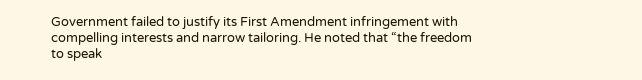Government failed to justify its First Amendment infringement with compelling interests and narrow tailoring. He noted that “the freedom to speak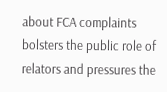about FCA complaints bolsters the public role of relators and pressures the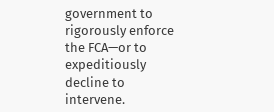government to rigorously enforce the FCA—or to expeditiously decline to intervene.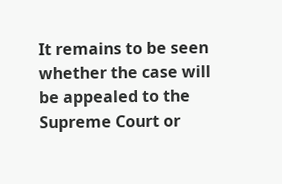It remains to be seen whether the case will be appealed to the Supreme Court or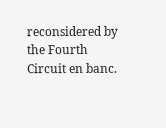reconsidered by the Fourth Circuit en banc.